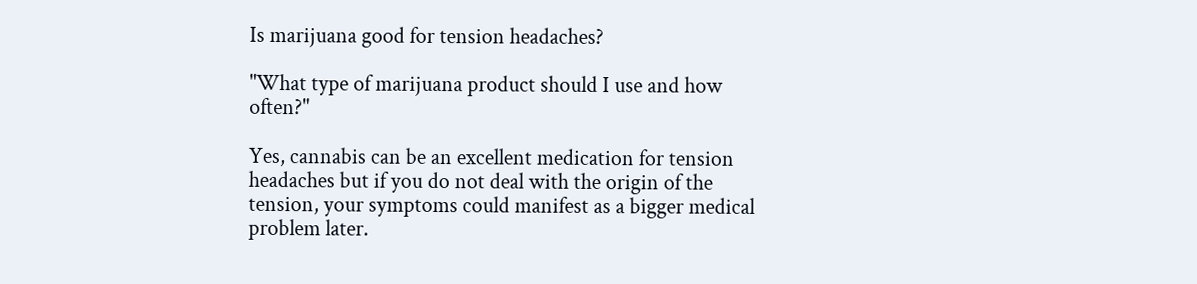Is marijuana good for tension headaches?

"What type of marijuana product should I use and how often?"

Yes, cannabis can be an excellent medication for tension headaches but if you do not deal with the origin of the tension, your symptoms could manifest as a bigger medical problem later.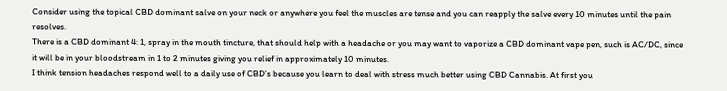Consider using the topical CBD dominant salve on your neck or anywhere you feel the muscles are tense and you can reapply the salve every 10 minutes until the pain resolves.
There is a CBD dominant 4: 1, spray in the mouth tincture, that should help with a headache or you may want to vaporize a CBD dominant vape pen, such is AC/DC, since it will be in your bloodstream in 1 to 2 minutes giving you relief in approximately 10 minutes.
I think tension headaches respond well to a daily use of CBD’s because you learn to deal with stress much better using CBD Cannabis. At first you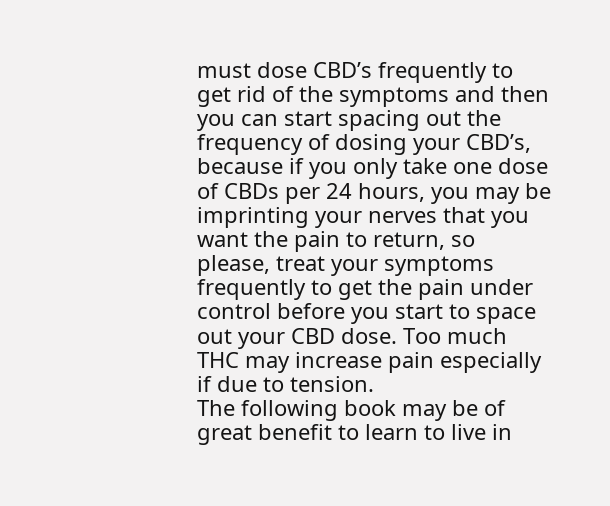must dose CBD’s frequently to get rid of the symptoms and then you can start spacing out the frequency of dosing your CBD’s, because if you only take one dose of CBDs per 24 hours, you may be imprinting your nerves that you want the pain to return, so please, treat your symptoms frequently to get the pain under control before you start to space out your CBD dose. Too much THC may increase pain especially if due to tension.
The following book may be of great benefit to learn to live in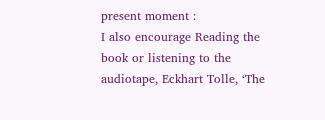present moment :
I also encourage Reading the book or listening to the audiotape, Eckhart Tolle, ‘The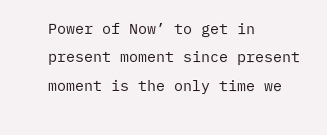Power of Now’ to get in present moment since present moment is the only time we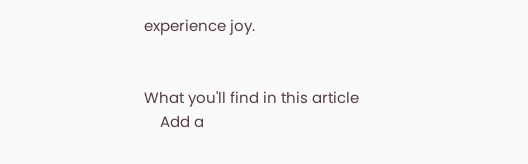experience joy.


What you'll find in this article
    Add a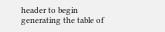header to begin generating the table of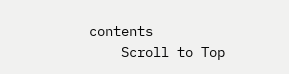contents
    Scroll to Top